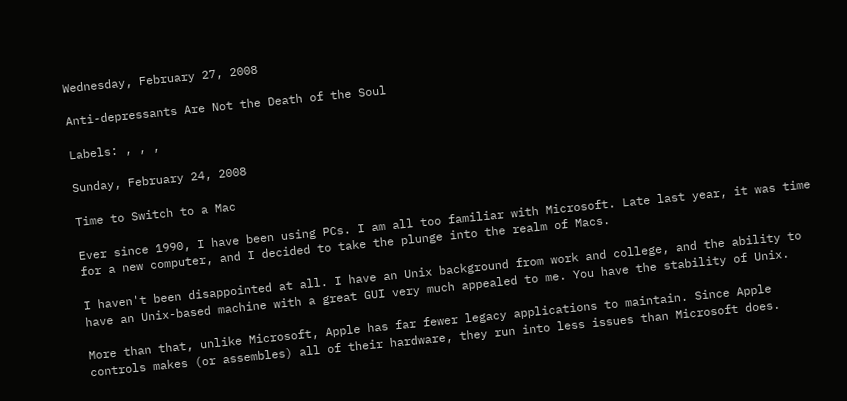Wednesday, February 27, 2008

Anti-depressants Are Not the Death of the Soul

Labels: , , ,

Sunday, February 24, 2008

Time to Switch to a Mac

Ever since 1990, I have been using PCs. I am all too familiar with Microsoft. Late last year, it was time for a new computer, and I decided to take the plunge into the realm of Macs.

I haven't been disappointed at all. I have an Unix background from work and college, and the ability to have an Unix-based machine with a great GUI very much appealed to me. You have the stability of Unix.

More than that, unlike Microsoft, Apple has far fewer legacy applications to maintain. Since Apple controls makes (or assembles) all of their hardware, they run into less issues than Microsoft does.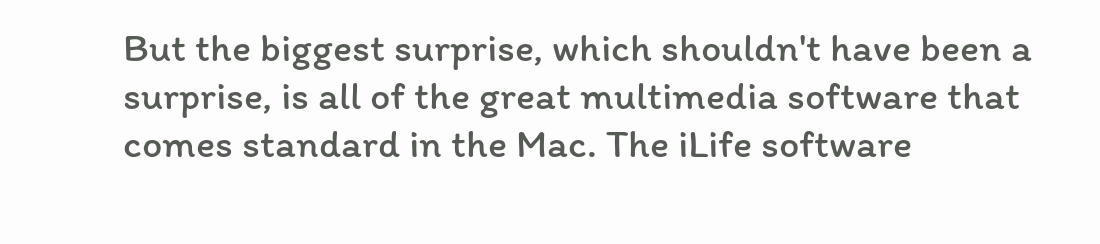But the biggest surprise, which shouldn't have been a surprise, is all of the great multimedia software that comes standard in the Mac. The iLife software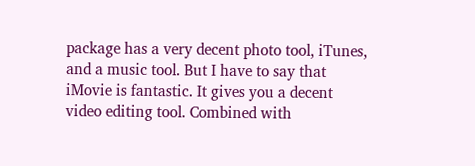package has a very decent photo tool, iTunes, and a music tool. But I have to say that iMovie is fantastic. It gives you a decent video editing tool. Combined with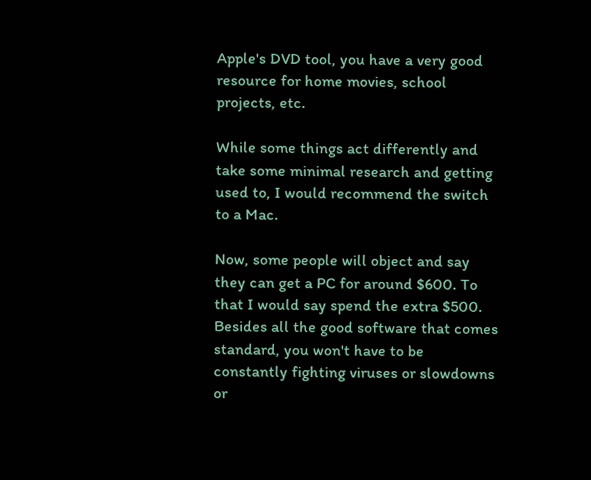Apple's DVD tool, you have a very good resource for home movies, school projects, etc.

While some things act differently and take some minimal research and getting used to, I would recommend the switch to a Mac.

Now, some people will object and say they can get a PC for around $600. To that I would say spend the extra $500. Besides all the good software that comes standard, you won't have to be constantly fighting viruses or slowdowns or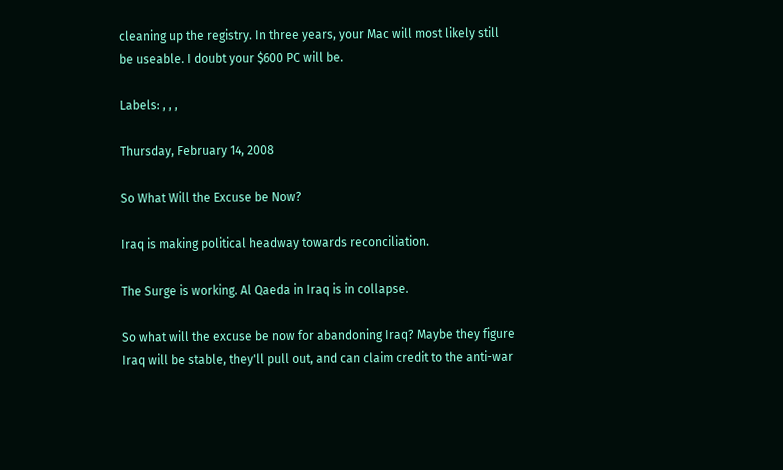cleaning up the registry. In three years, your Mac will most likely still be useable. I doubt your $600 PC will be.

Labels: , , ,

Thursday, February 14, 2008

So What Will the Excuse be Now?

Iraq is making political headway towards reconciliation.

The Surge is working. Al Qaeda in Iraq is in collapse.

So what will the excuse be now for abandoning Iraq? Maybe they figure Iraq will be stable, they'll pull out, and can claim credit to the anti-war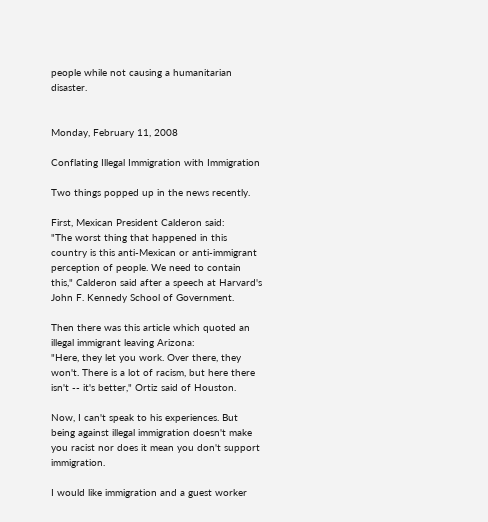people while not causing a humanitarian disaster.


Monday, February 11, 2008

Conflating Illegal Immigration with Immigration

Two things popped up in the news recently.

First, Mexican President Calderon said:
"The worst thing that happened in this country is this anti-Mexican or anti-immigrant perception of people. We need to contain this," Calderon said after a speech at Harvard's John F. Kennedy School of Government.

Then there was this article which quoted an illegal immigrant leaving Arizona:
"Here, they let you work. Over there, they won't. There is a lot of racism, but here there isn't -- it's better," Ortiz said of Houston.

Now, I can't speak to his experiences. But being against illegal immigration doesn't make you racist nor does it mean you don't support immigration.

I would like immigration and a guest worker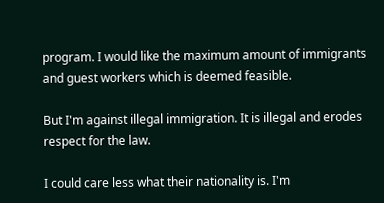program. I would like the maximum amount of immigrants and guest workers which is deemed feasible.

But I'm against illegal immigration. It is illegal and erodes respect for the law.

I could care less what their nationality is. I'm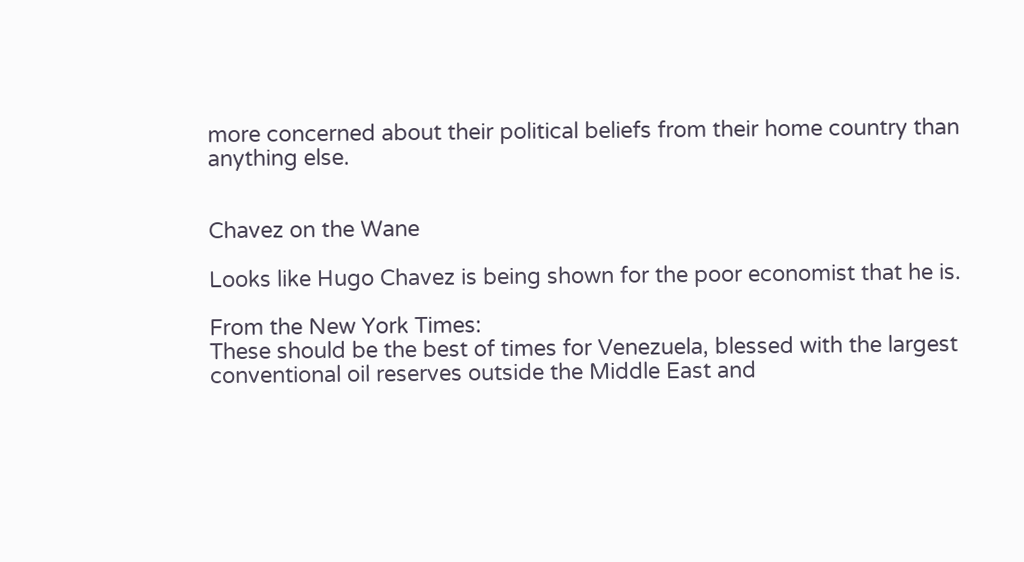more concerned about their political beliefs from their home country than anything else.


Chavez on the Wane

Looks like Hugo Chavez is being shown for the poor economist that he is.

From the New York Times:
These should be the best of times for Venezuela, blessed with the largest conventional oil reserves outside the Middle East and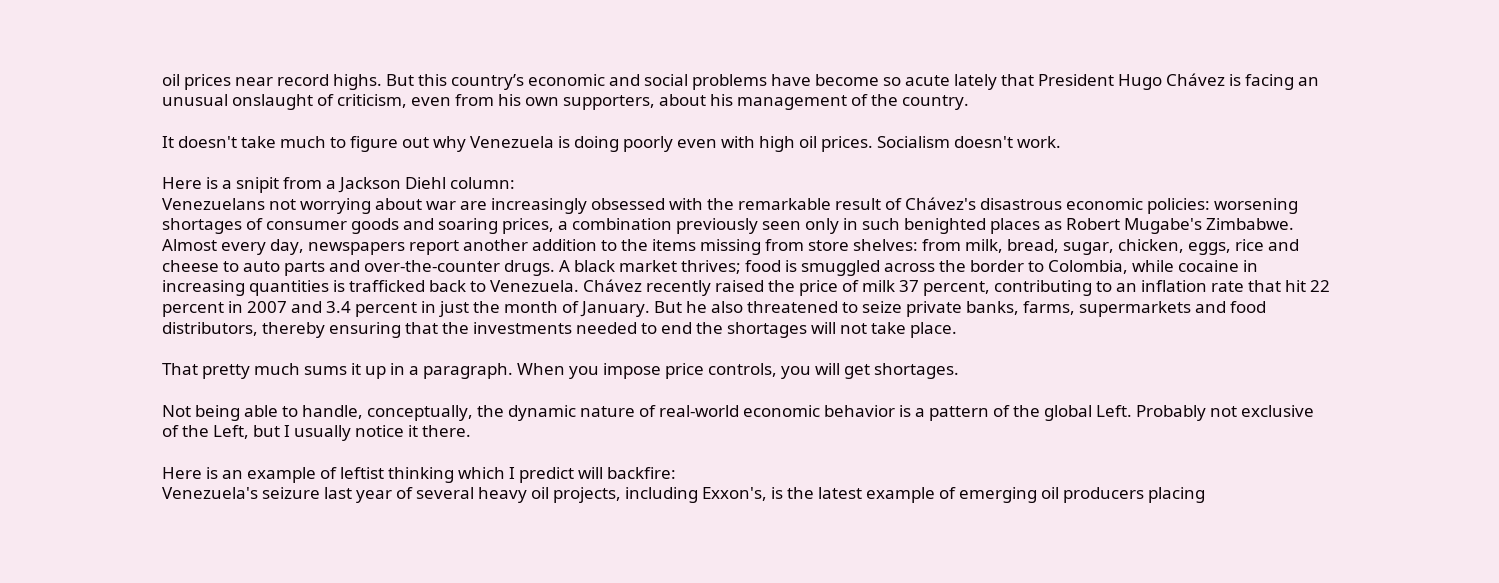oil prices near record highs. But this country’s economic and social problems have become so acute lately that President Hugo Chávez is facing an unusual onslaught of criticism, even from his own supporters, about his management of the country.

It doesn't take much to figure out why Venezuela is doing poorly even with high oil prices. Socialism doesn't work.

Here is a snipit from a Jackson Diehl column:
Venezuelans not worrying about war are increasingly obsessed with the remarkable result of Chávez's disastrous economic policies: worsening shortages of consumer goods and soaring prices, a combination previously seen only in such benighted places as Robert Mugabe's Zimbabwe. Almost every day, newspapers report another addition to the items missing from store shelves: from milk, bread, sugar, chicken, eggs, rice and cheese to auto parts and over-the-counter drugs. A black market thrives; food is smuggled across the border to Colombia, while cocaine in increasing quantities is trafficked back to Venezuela. Chávez recently raised the price of milk 37 percent, contributing to an inflation rate that hit 22 percent in 2007 and 3.4 percent in just the month of January. But he also threatened to seize private banks, farms, supermarkets and food distributors, thereby ensuring that the investments needed to end the shortages will not take place.

That pretty much sums it up in a paragraph. When you impose price controls, you will get shortages.

Not being able to handle, conceptually, the dynamic nature of real-world economic behavior is a pattern of the global Left. Probably not exclusive of the Left, but I usually notice it there.

Here is an example of leftist thinking which I predict will backfire:
Venezuela's seizure last year of several heavy oil projects, including Exxon's, is the latest example of emerging oil producers placing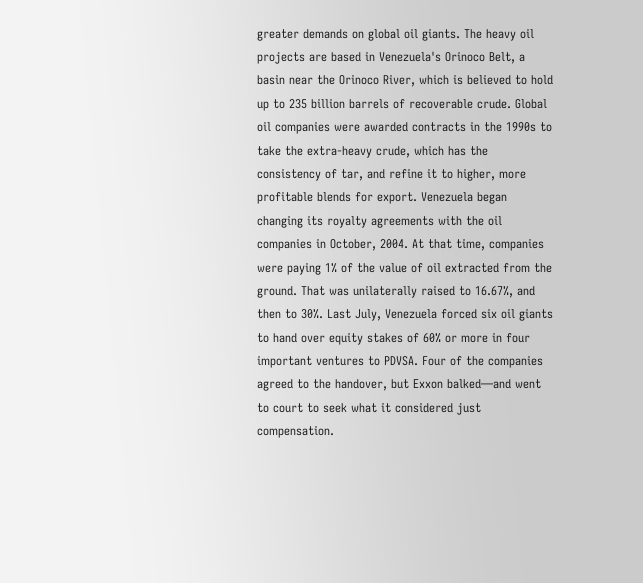greater demands on global oil giants. The heavy oil projects are based in Venezuela's Orinoco Belt, a basin near the Orinoco River, which is believed to hold up to 235 billion barrels of recoverable crude. Global oil companies were awarded contracts in the 1990s to take the extra-heavy crude, which has the consistency of tar, and refine it to higher, more profitable blends for export. Venezuela began changing its royalty agreements with the oil companies in October, 2004. At that time, companies were paying 1% of the value of oil extracted from the ground. That was unilaterally raised to 16.67%, and then to 30%. Last July, Venezuela forced six oil giants to hand over equity stakes of 60% or more in four important ventures to PDVSA. Four of the companies agreed to the handover, but Exxon balked—and went to court to seek what it considered just compensation.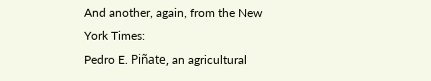And another, again, from the New York Times:
Pedro E. Piñate, an agricultural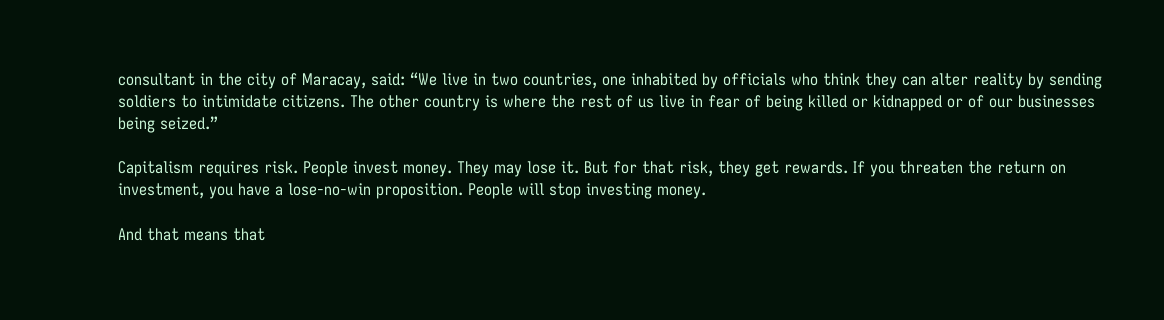consultant in the city of Maracay, said: “We live in two countries, one inhabited by officials who think they can alter reality by sending soldiers to intimidate citizens. The other country is where the rest of us live in fear of being killed or kidnapped or of our businesses being seized.”

Capitalism requires risk. People invest money. They may lose it. But for that risk, they get rewards. If you threaten the return on investment, you have a lose-no-win proposition. People will stop investing money.

And that means that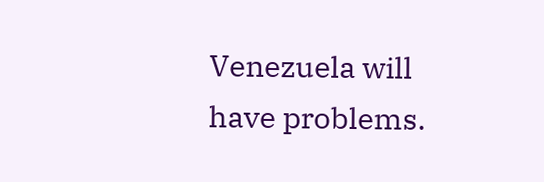Venezuela will have problems.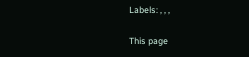Labels: , , ,

This page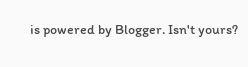is powered by Blogger. Isn't yours?